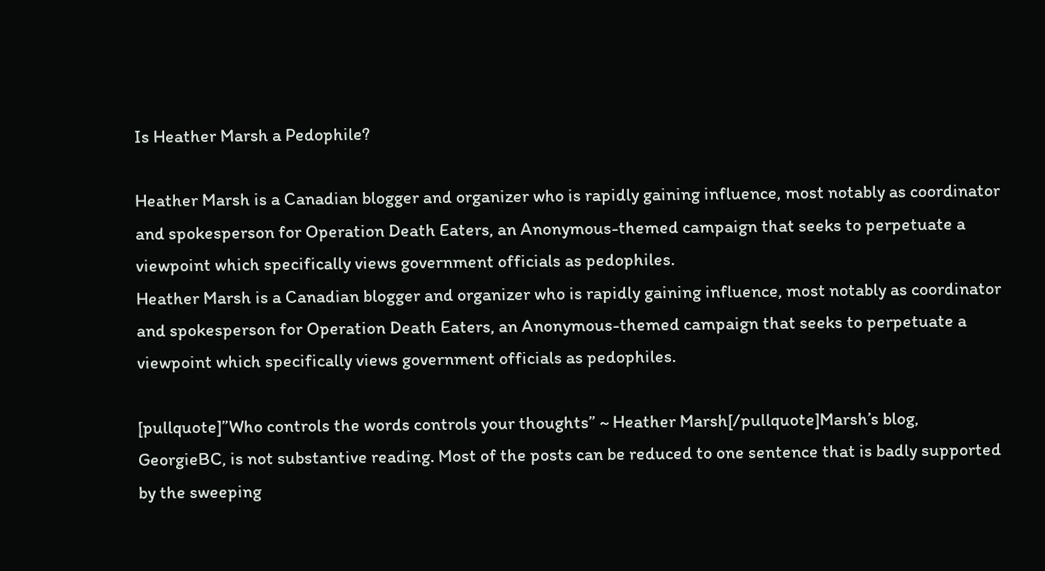Is Heather Marsh a Pedophile?

Heather Marsh is a Canadian blogger and organizer who is rapidly gaining influence, most notably as coordinator and spokesperson for Operation Death Eaters, an Anonymous-themed campaign that seeks to perpetuate a viewpoint which specifically views government officials as pedophiles.
Heather Marsh is a Canadian blogger and organizer who is rapidly gaining influence, most notably as coordinator and spokesperson for Operation Death Eaters, an Anonymous-themed campaign that seeks to perpetuate a viewpoint which specifically views government officials as pedophiles.

[pullquote]”Who controls the words controls your thoughts” ~ Heather Marsh[/pullquote]Marsh’s blog, GeorgieBC, is not substantive reading. Most of the posts can be reduced to one sentence that is badly supported by the sweeping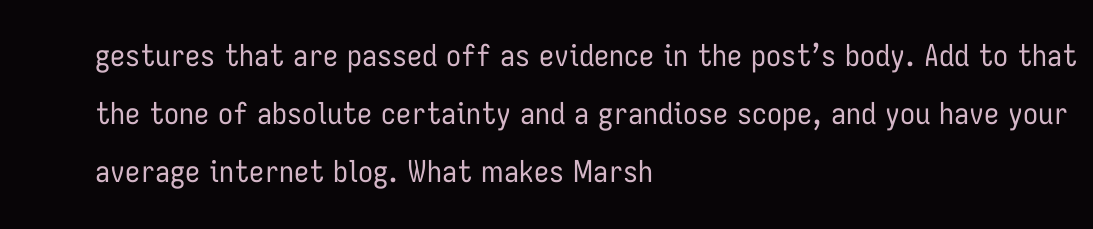gestures that are passed off as evidence in the post’s body. Add to that the tone of absolute certainty and a grandiose scope, and you have your average internet blog. What makes Marsh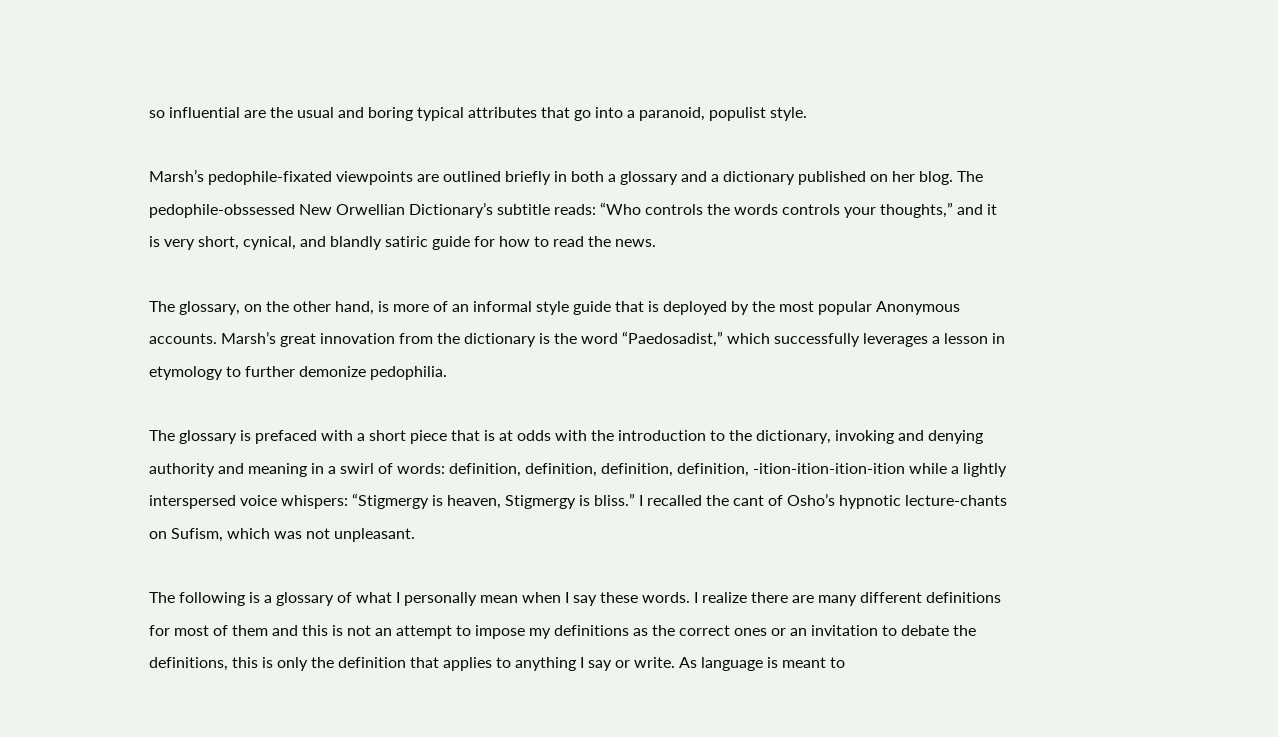so influential are the usual and boring typical attributes that go into a paranoid, populist style.

Marsh’s pedophile-fixated viewpoints are outlined briefly in both a glossary and a dictionary published on her blog. The pedophile-obssessed New Orwellian Dictionary’s subtitle reads: “Who controls the words controls your thoughts,” and it is very short, cynical, and blandly satiric guide for how to read the news.

The glossary, on the other hand, is more of an informal style guide that is deployed by the most popular Anonymous accounts. Marsh’s great innovation from the dictionary is the word “Paedosadist,” which successfully leverages a lesson in etymology to further demonize pedophilia.

The glossary is prefaced with a short piece that is at odds with the introduction to the dictionary, invoking and denying authority and meaning in a swirl of words: definition, definition, definition, definition, -ition-ition-ition-ition while a lightly interspersed voice whispers: “Stigmergy is heaven, Stigmergy is bliss.” I recalled the cant of Osho’s hypnotic lecture-chants on Sufism, which was not unpleasant.

The following is a glossary of what I personally mean when I say these words. I realize there are many different definitions for most of them and this is not an attempt to impose my definitions as the correct ones or an invitation to debate the definitions, this is only the definition that applies to anything I say or write. As language is meant to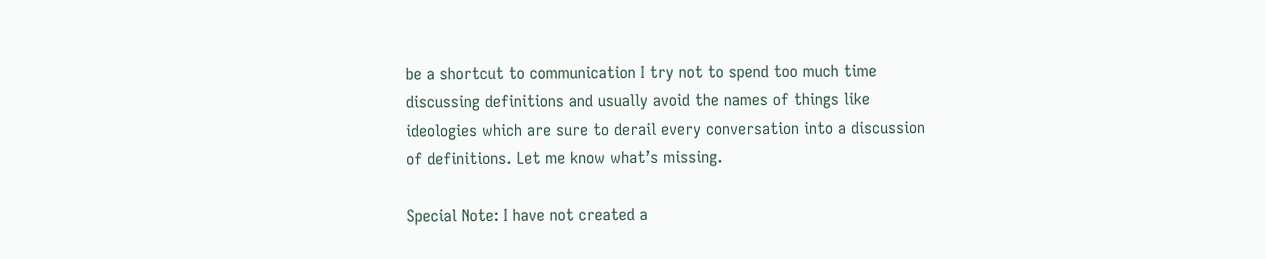be a shortcut to communication I try not to spend too much time discussing definitions and usually avoid the names of things like ideologies which are sure to derail every conversation into a discussion of definitions. Let me know what’s missing.

Special Note: I have not created a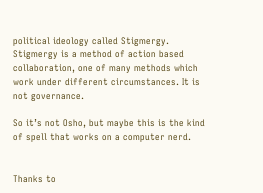political ideology called Stigmergy. Stigmergy is a method of action based collaboration, one of many methods which work under different circumstances. It is not governance.

So it’s not Osho, but maybe this is the kind of spell that works on a computer nerd.


Thanks to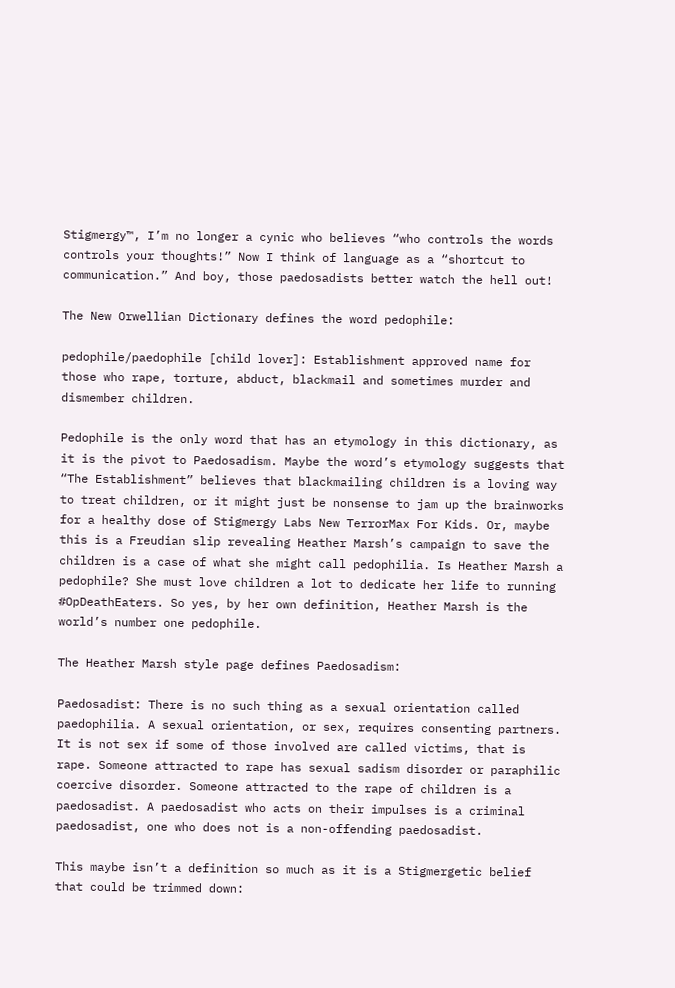Stigmergy™, I’m no longer a cynic who believes “who controls the words controls your thoughts!” Now I think of language as a “shortcut to communication.” And boy, those paedosadists better watch the hell out!

The New Orwellian Dictionary defines the word pedophile:

pedophile/paedophile [child lover]: Establishment approved name for those who rape, torture, abduct, blackmail and sometimes murder and dismember children.

Pedophile is the only word that has an etymology in this dictionary, as it is the pivot to Paedosadism. Maybe the word’s etymology suggests that “The Establishment” believes that blackmailing children is a loving way to treat children, or it might just be nonsense to jam up the brainworks for a healthy dose of Stigmergy Labs New TerrorMax For Kids. Or, maybe this is a Freudian slip revealing Heather Marsh’s campaign to save the children is a case of what she might call pedophilia. Is Heather Marsh a pedophile? She must love children a lot to dedicate her life to running #OpDeathEaters. So yes, by her own definition, Heather Marsh is the world’s number one pedophile.

The Heather Marsh style page defines Paedosadism:

Paedosadist: There is no such thing as a sexual orientation called paedophilia. A sexual orientation, or sex, requires consenting partners. It is not sex if some of those involved are called victims, that is rape. Someone attracted to rape has sexual sadism disorder or paraphilic coercive disorder. Someone attracted to the rape of children is a paedosadist. A paedosadist who acts on their impulses is a criminal paedosadist, one who does not is a non-offending paedosadist.

This maybe isn’t a definition so much as it is a Stigmergetic belief that could be trimmed down: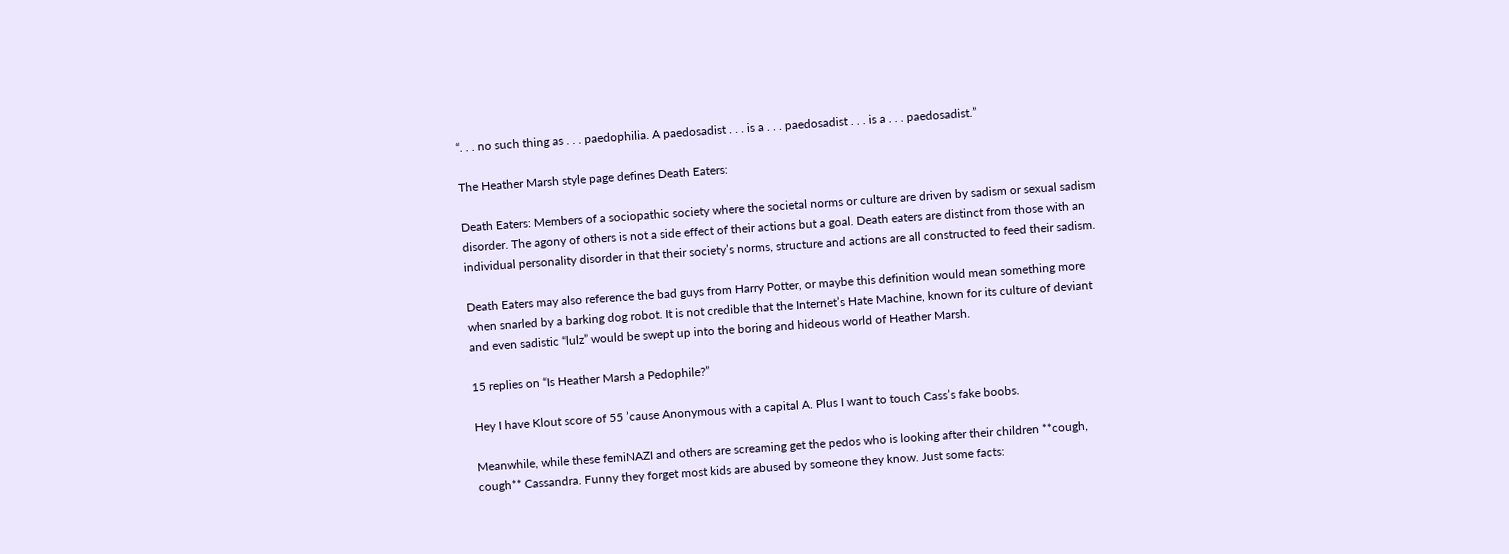“. . . no such thing as . . . paedophilia. A paedosadist . . . is a . . . paedosadist . . . is a . . . paedosadist.”

The Heather Marsh style page defines Death Eaters:

Death Eaters: Members of a sociopathic society where the societal norms or culture are driven by sadism or sexual sadism disorder. The agony of others is not a side effect of their actions but a goal. Death eaters are distinct from those with an individual personality disorder in that their society’s norms, structure and actions are all constructed to feed their sadism.

Death Eaters may also reference the bad guys from Harry Potter, or maybe this definition would mean something more when snarled by a barking dog robot. It is not credible that the Internet’s Hate Machine, known for its culture of deviant and even sadistic “lulz” would be swept up into the boring and hideous world of Heather Marsh.

15 replies on “Is Heather Marsh a Pedophile?”

Hey I have Klout score of 55 ’cause Anonymous with a capital A. Plus I want to touch Cass’s fake boobs.

Meanwhile, while these femiNAZI and others are screaming get the pedos who is looking after their children **cough, cough** Cassandra. Funny they forget most kids are abused by someone they know. Just some facts: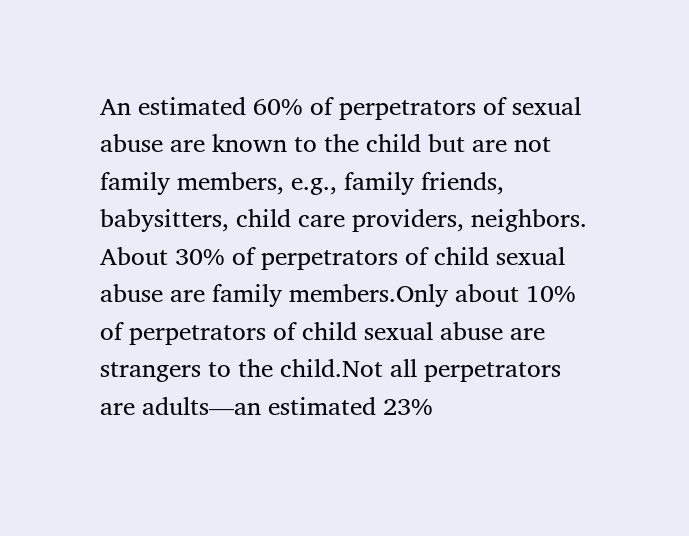An estimated 60% of perpetrators of sexual abuse are known to the child but are not family members, e.g., family friends, babysitters, child care providers, neighbors. About 30% of perpetrators of child sexual abuse are family members.Only about 10% of perpetrators of child sexual abuse are strangers to the child.Not all perpetrators are adults—an estimated 23%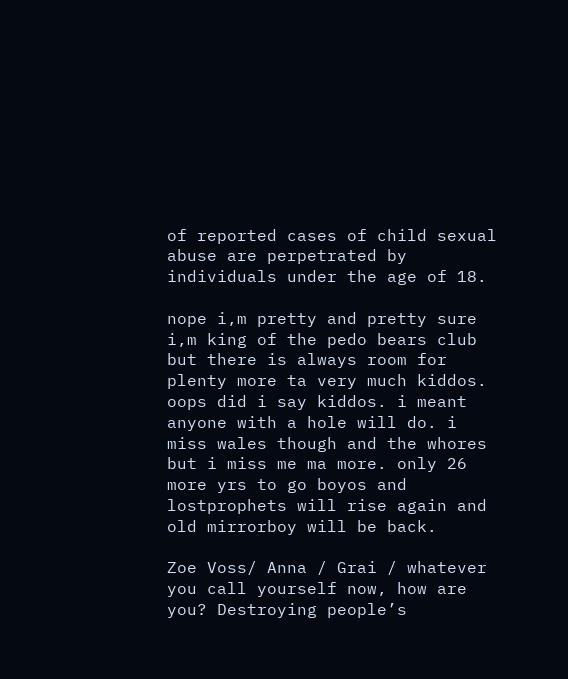of reported cases of child sexual abuse are perpetrated by individuals under the age of 18.

nope i,m pretty and pretty sure i,m king of the pedo bears club but there is always room for plenty more ta very much kiddos. oops did i say kiddos. i meant anyone with a hole will do. i miss wales though and the whores but i miss me ma more. only 26 more yrs to go boyos and lostprophets will rise again and old mirrorboy will be back.

Zoe Voss/ Anna / Grai / whatever you call yourself now, how are you? Destroying people’s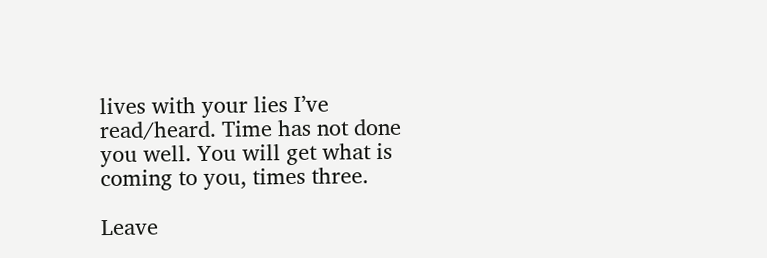lives with your lies I’ve read/heard. Time has not done you well. You will get what is coming to you, times three.

Leave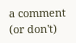a comment (or don't)